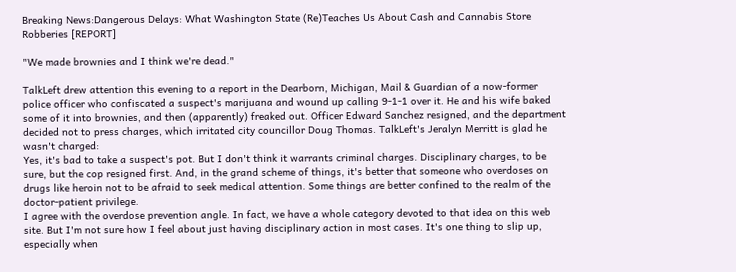Breaking News:Dangerous Delays: What Washington State (Re)Teaches Us About Cash and Cannabis Store Robberies [REPORT]

"We made brownies and I think we're dead."

TalkLeft drew attention this evening to a report in the Dearborn, Michigan, Mail & Guardian of a now-former police officer who confiscated a suspect's marijuana and wound up calling 9-1-1 over it. He and his wife baked some of it into brownies, and then (apparently) freaked out. Officer Edward Sanchez resigned, and the department decided not to press charges, which irritated city councillor Doug Thomas. TalkLeft's Jeralyn Merritt is glad he wasn't charged:
Yes, it's bad to take a suspect's pot. But I don't think it warrants criminal charges. Disciplinary charges, to be sure, but the cop resigned first. And, in the grand scheme of things, it's better that someone who overdoses on drugs like heroin not to be afraid to seek medical attention. Some things are better confined to the realm of the doctor-patient privilege.
I agree with the overdose prevention angle. In fact, we have a whole category devoted to that idea on this web site. But I'm not sure how I feel about just having disciplinary action in most cases. It's one thing to slip up, especially when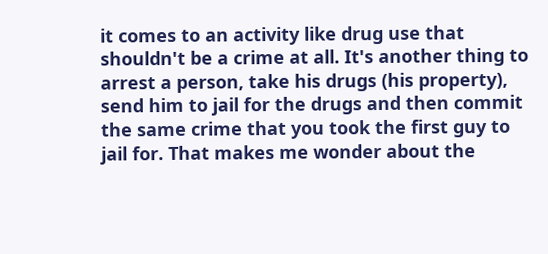it comes to an activity like drug use that shouldn't be a crime at all. It's another thing to arrest a person, take his drugs (his property), send him to jail for the drugs and then commit the same crime that you took the first guy to jail for. That makes me wonder about the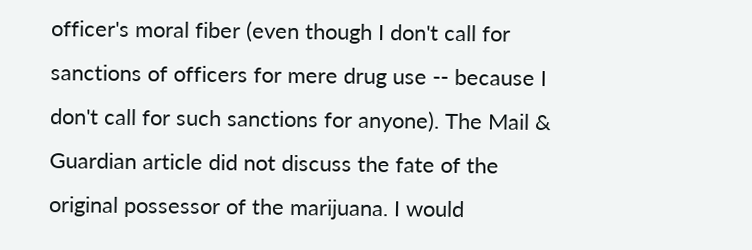officer's moral fiber (even though I don't call for sanctions of officers for mere drug use -- because I don't call for such sanctions for anyone). The Mail & Guardian article did not discuss the fate of the original possessor of the marijuana. I would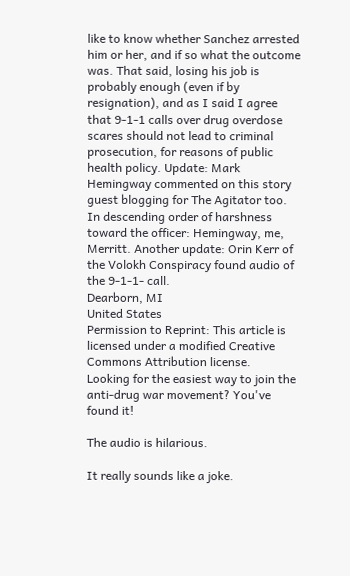like to know whether Sanchez arrested him or her, and if so what the outcome was. That said, losing his job is probably enough (even if by resignation), and as I said I agree that 9-1-1 calls over drug overdose scares should not lead to criminal prosecution, for reasons of public health policy. Update: Mark Hemingway commented on this story guest blogging for The Agitator too. In descending order of harshness toward the officer: Hemingway, me, Merritt. Another update: Orin Kerr of the Volokh Conspiracy found audio of the 9-1-1- call.
Dearborn, MI
United States
Permission to Reprint: This article is licensed under a modified Creative Commons Attribution license.
Looking for the easiest way to join the anti-drug war movement? You've found it!

The audio is hilarious.

It really sounds like a joke.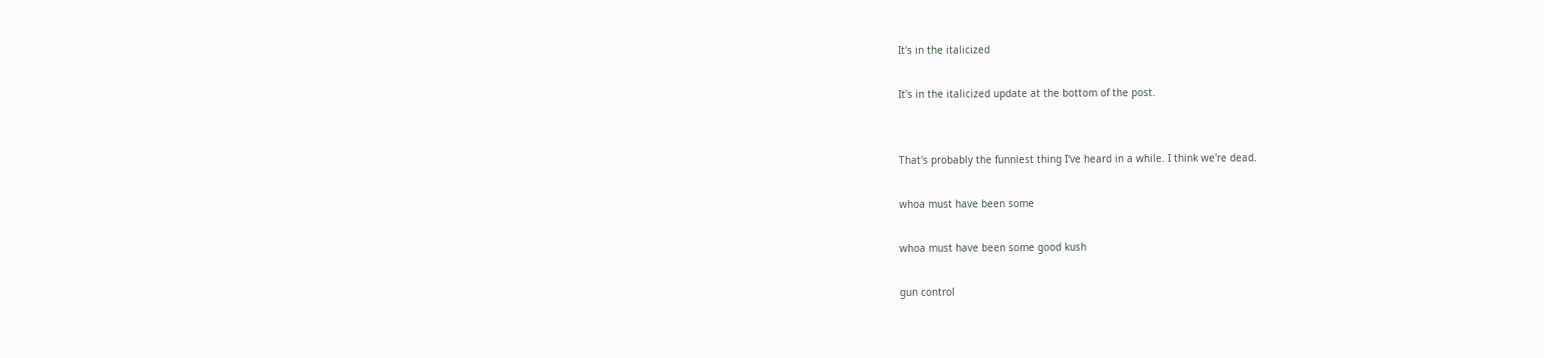It's in the italicized

It's in the italicized update at the bottom of the post.


That's probably the funniest thing I've heard in a while. I think we're dead.

whoa must have been some

whoa must have been some good kush

gun control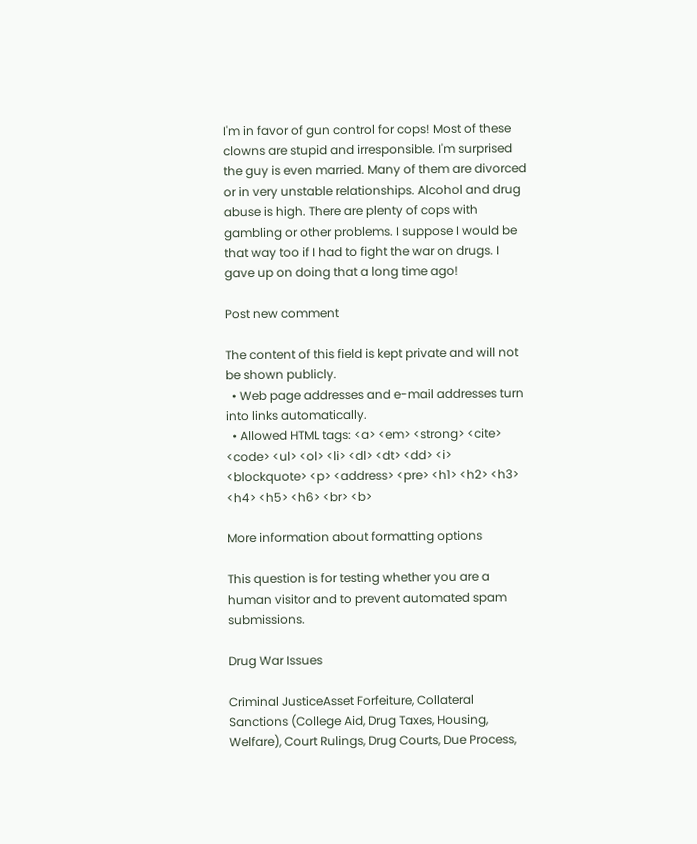I'm in favor of gun control for cops! Most of these clowns are stupid and irresponsible. I'm surprised the guy is even married. Many of them are divorced or in very unstable relationships. Alcohol and drug abuse is high. There are plenty of cops with gambling or other problems. I suppose I would be that way too if I had to fight the war on drugs. I gave up on doing that a long time ago!

Post new comment

The content of this field is kept private and will not be shown publicly.
  • Web page addresses and e-mail addresses turn into links automatically.
  • Allowed HTML tags: <a> <em> <strong> <cite> <code> <ul> <ol> <li> <dl> <dt> <dd> <i> <blockquote> <p> <address> <pre> <h1> <h2> <h3> <h4> <h5> <h6> <br> <b>

More information about formatting options

This question is for testing whether you are a human visitor and to prevent automated spam submissions.

Drug War Issues

Criminal JusticeAsset Forfeiture, Collateral Sanctions (College Aid, Drug Taxes, Housing, Welfare), Court Rulings, Drug Courts, Due Process,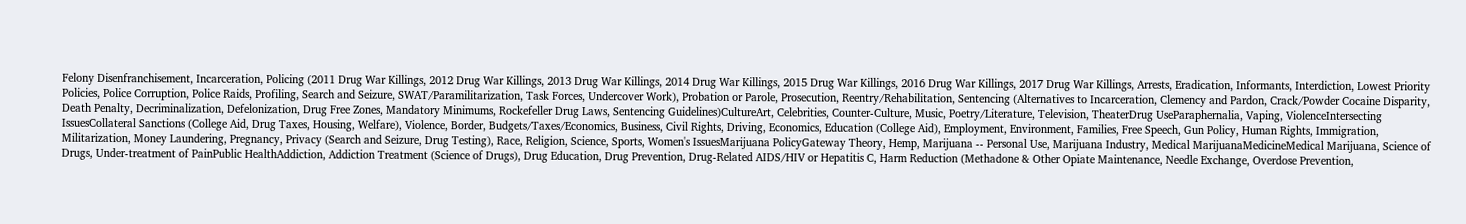Felony Disenfranchisement, Incarceration, Policing (2011 Drug War Killings, 2012 Drug War Killings, 2013 Drug War Killings, 2014 Drug War Killings, 2015 Drug War Killings, 2016 Drug War Killings, 2017 Drug War Killings, Arrests, Eradication, Informants, Interdiction, Lowest Priority Policies, Police Corruption, Police Raids, Profiling, Search and Seizure, SWAT/Paramilitarization, Task Forces, Undercover Work), Probation or Parole, Prosecution, Reentry/Rehabilitation, Sentencing (Alternatives to Incarceration, Clemency and Pardon, Crack/Powder Cocaine Disparity, Death Penalty, Decriminalization, Defelonization, Drug Free Zones, Mandatory Minimums, Rockefeller Drug Laws, Sentencing Guidelines)CultureArt, Celebrities, Counter-Culture, Music, Poetry/Literature, Television, TheaterDrug UseParaphernalia, Vaping, ViolenceIntersecting IssuesCollateral Sanctions (College Aid, Drug Taxes, Housing, Welfare), Violence, Border, Budgets/Taxes/Economics, Business, Civil Rights, Driving, Economics, Education (College Aid), Employment, Environment, Families, Free Speech, Gun Policy, Human Rights, Immigration, Militarization, Money Laundering, Pregnancy, Privacy (Search and Seizure, Drug Testing), Race, Religion, Science, Sports, Women's IssuesMarijuana PolicyGateway Theory, Hemp, Marijuana -- Personal Use, Marijuana Industry, Medical MarijuanaMedicineMedical Marijuana, Science of Drugs, Under-treatment of PainPublic HealthAddiction, Addiction Treatment (Science of Drugs), Drug Education, Drug Prevention, Drug-Related AIDS/HIV or Hepatitis C, Harm Reduction (Methadone & Other Opiate Maintenance, Needle Exchange, Overdose Prevention,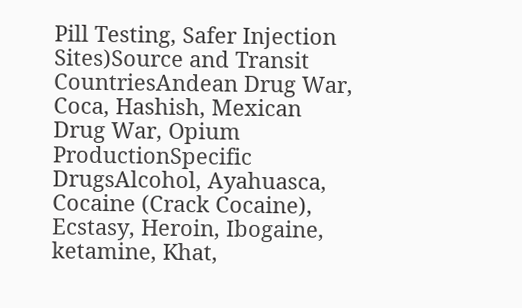Pill Testing, Safer Injection Sites)Source and Transit CountriesAndean Drug War, Coca, Hashish, Mexican Drug War, Opium ProductionSpecific DrugsAlcohol, Ayahuasca, Cocaine (Crack Cocaine), Ecstasy, Heroin, Ibogaine, ketamine, Khat,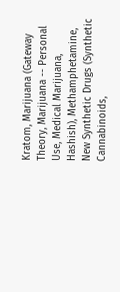Kratom, Marijuana (Gateway Theory, Marijuana -- Personal Use, Medical Marijuana, Hashish), Methamphetamine, New Synthetic Drugs (Synthetic Cannabinoids,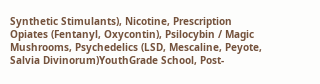Synthetic Stimulants), Nicotine, Prescription Opiates (Fentanyl, Oxycontin), Psilocybin / Magic Mushrooms, Psychedelics (LSD, Mescaline, Peyote, Salvia Divinorum)YouthGrade School, Post-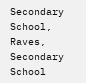Secondary School, Raves, Secondary School